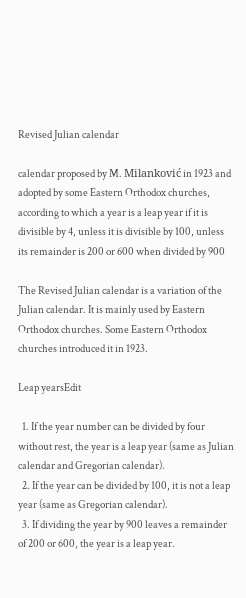Revised Julian calendar

calendar proposed by M. Milanković in 1923 and adopted by some Eastern Orthodox churches, according to which a year is a leap year if it is divisible by 4, unless it is divisible by 100, unless its remainder is 200 or 600 when divided by 900

The Revised Julian calendar is a variation of the Julian calendar. It is mainly used by Eastern Orthodox churches. Some Eastern Orthodox churches introduced it in 1923.

Leap yearsEdit

  1. If the year number can be divided by four without rest, the year is a leap year (same as Julian calendar and Gregorian calendar).
  2. If the year can be divided by 100, it is not a leap year (same as Gregorian calendar).
  3. If dividing the year by 900 leaves a remainder of 200 or 600, the year is a leap year.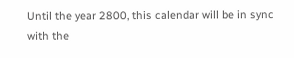Until the year 2800, this calendar will be in sync with the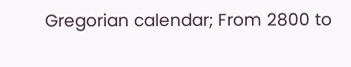Gregorian calendar; From 2800 to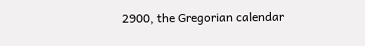2900, the Gregorian calendar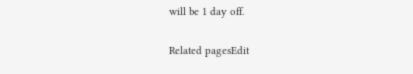will be 1 day off.

Related pagesEdit